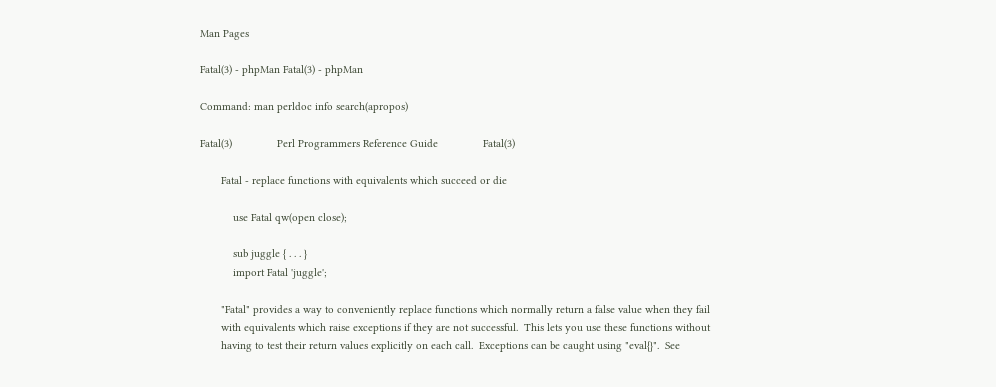Man Pages

Fatal(3) - phpMan Fatal(3) - phpMan

Command: man perldoc info search(apropos)

Fatal(3)               Perl Programmers Reference Guide               Fatal(3)

       Fatal - replace functions with equivalents which succeed or die

           use Fatal qw(open close);

           sub juggle { . . . }
           import Fatal 'juggle';

       "Fatal" provides a way to conveniently replace functions which normally return a false value when they fail
       with equivalents which raise exceptions if they are not successful.  This lets you use these functions without
       having to test their return values explicitly on each call.  Exceptions can be caught using "eval{}".  See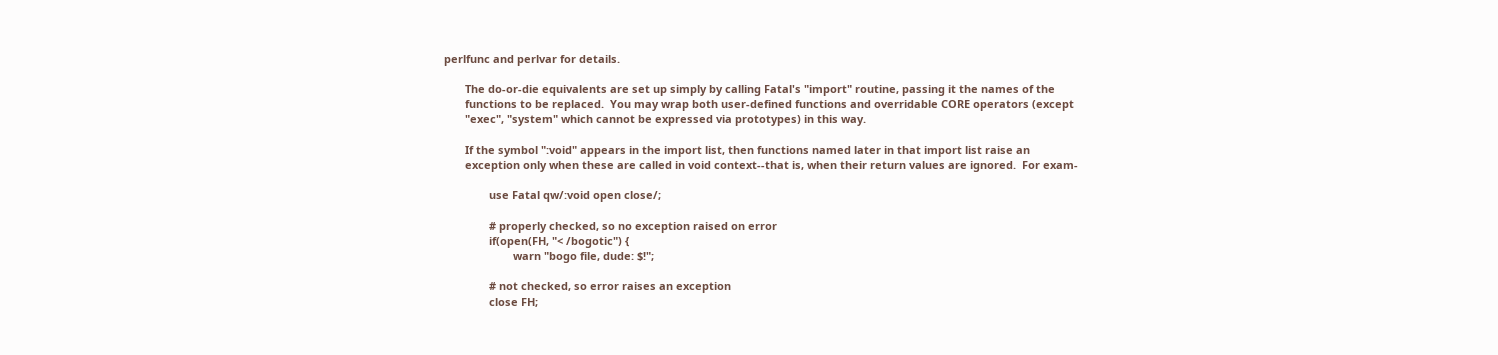perlfunc and perlvar for details.

       The do-or-die equivalents are set up simply by calling Fatal's "import" routine, passing it the names of the
       functions to be replaced.  You may wrap both user-defined functions and overridable CORE operators (except
       "exec", "system" which cannot be expressed via prototypes) in this way.

       If the symbol ":void" appears in the import list, then functions named later in that import list raise an
       exception only when these are called in void context--that is, when their return values are ignored.  For exam-

               use Fatal qw/:void open close/;

               # properly checked, so no exception raised on error
               if(open(FH, "< /bogotic") {
                       warn "bogo file, dude: $!";

               # not checked, so error raises an exception
               close FH;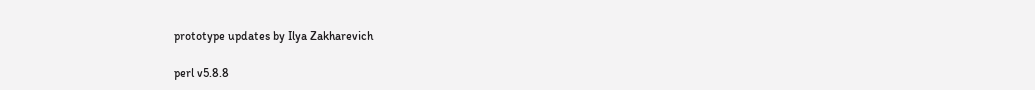prototype updates by Ilya Zakharevich

perl v5.8.8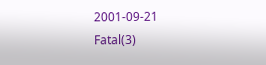2001-09-21                          Fatal(3)